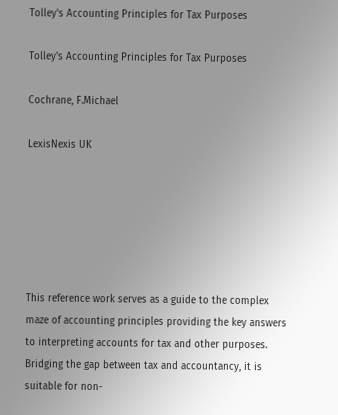Tolley's Accounting Principles for Tax Purposes

Tolley's Accounting Principles for Tax Purposes

Cochrane, F.Michael

LexisNexis UK






This reference work serves as a guide to the complex maze of accounting principles providing the key answers to interpreting accounts for tax and other purposes. Bridging the gap between tax and accountancy, it is suitable for non-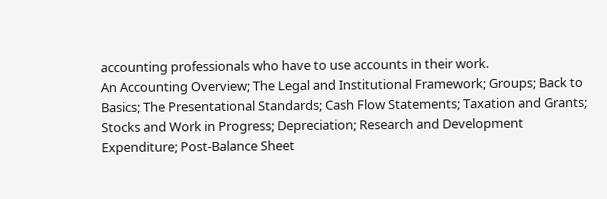accounting professionals who have to use accounts in their work.
An Accounting Overview; The Legal and Institutional Framework; Groups; Back to Basics; The Presentational Standards; Cash Flow Statements; Taxation and Grants; Stocks and Work in Progress; Depreciation; Research and Development Expenditure; Post-Balance Sheet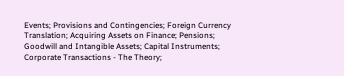Events; Provisions and Contingencies; Foreign Currency Translation; Acquiring Assets on Finance; Pensions; Goodwill and Intangible Assets; Capital Instruments; Corporate Transactions - The Theory;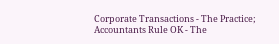Corporate Transactions - The Practice; Accountants Rule OK - The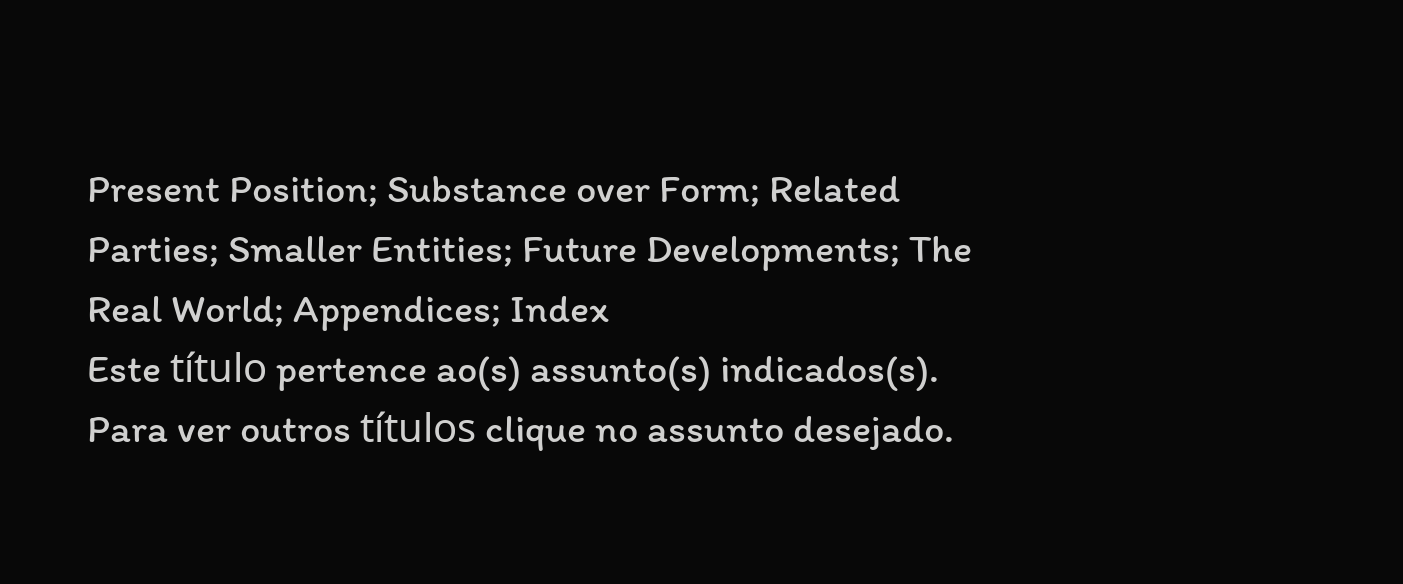Present Position; Substance over Form; Related Parties; Smaller Entities; Future Developments; The Real World; Appendices; Index
Este título pertence ao(s) assunto(s) indicados(s). Para ver outros títulos clique no assunto desejado.